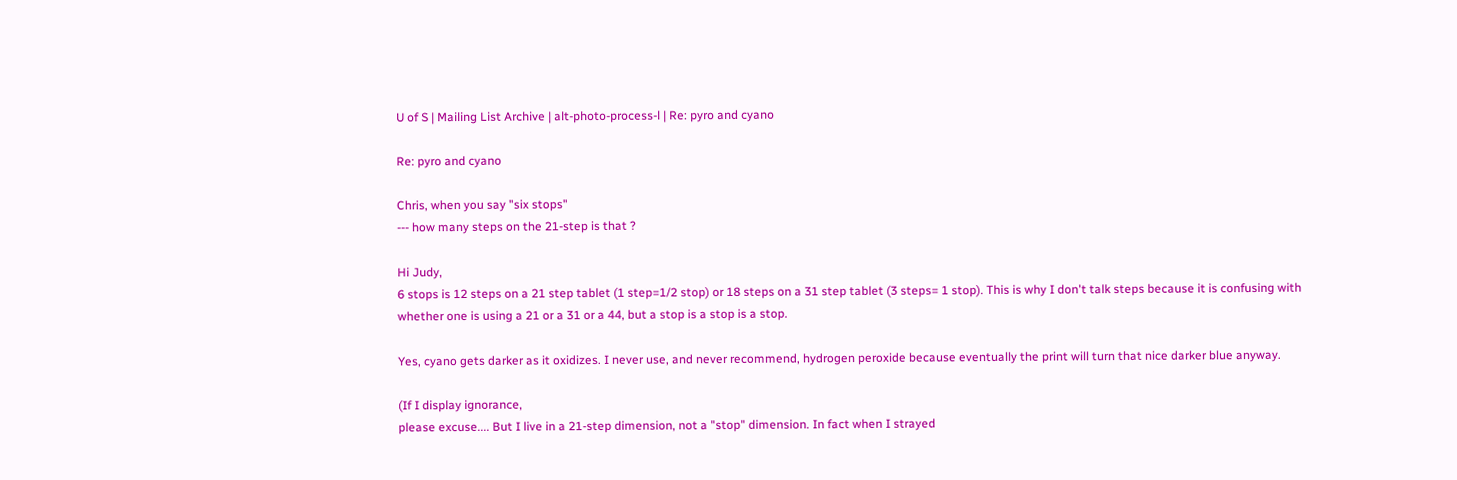U of S | Mailing List Archive | alt-photo-process-l | Re: pyro and cyano

Re: pyro and cyano

Chris, when you say "six stops"
--- how many steps on the 21-step is that ?

Hi Judy,
6 stops is 12 steps on a 21 step tablet (1 step=1/2 stop) or 18 steps on a 31 step tablet (3 steps= 1 stop). This is why I don't talk steps because it is confusing with whether one is using a 21 or a 31 or a 44, but a stop is a stop is a stop.

Yes, cyano gets darker as it oxidizes. I never use, and never recommend, hydrogen peroxide because eventually the print will turn that nice darker blue anyway.

(If I display ignorance,
please excuse.... But I live in a 21-step dimension, not a "stop" dimension. In fact when I strayed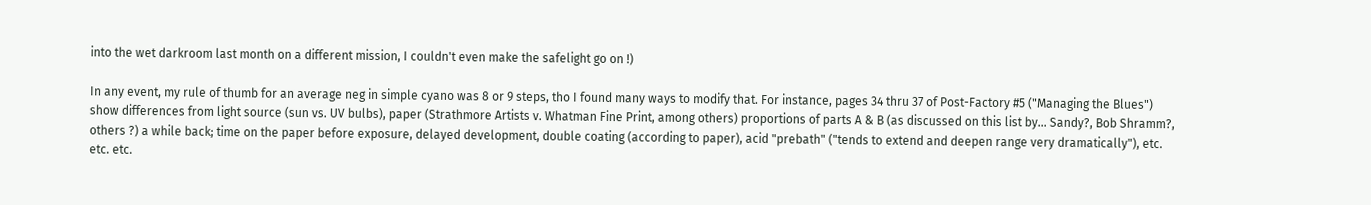into the wet darkroom last month on a different mission, I couldn't even make the safelight go on !)

In any event, my rule of thumb for an average neg in simple cyano was 8 or 9 steps, tho I found many ways to modify that. For instance, pages 34 thru 37 of Post-Factory #5 ("Managing the Blues") show differences from light source (sun vs. UV bulbs), paper (Strathmore Artists v. Whatman Fine Print, among others) proportions of parts A & B (as discussed on this list by... Sandy?, Bob Shramm?, others ?) a while back; time on the paper before exposure, delayed development, double coating (according to paper), acid "prebath" ("tends to extend and deepen range very dramatically"), etc. etc. etc.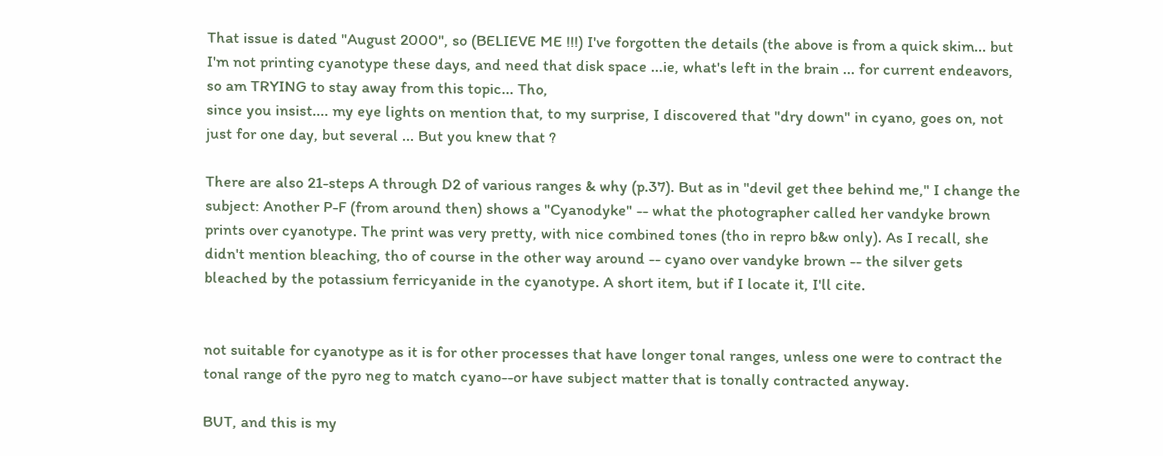That issue is dated "August 2000", so (BELIEVE ME !!!) I've forgotten the details (the above is from a quick skim... but I'm not printing cyanotype these days, and need that disk space ...ie, what's left in the brain ... for current endeavors, so am TRYING to stay away from this topic... Tho,
since you insist.... my eye lights on mention that, to my surprise, I discovered that "dry down" in cyano, goes on, not just for one day, but several ... But you knew that ?

There are also 21-steps A through D2 of various ranges & why (p.37). But as in "devil get thee behind me," I change the subject: Another P-F (from around then) shows a "Cyanodyke" -- what the photographer called her vandyke brown prints over cyanotype. The print was very pretty, with nice combined tones (tho in repro b&w only). As I recall, she didn't mention bleaching, tho of course in the other way around -- cyano over vandyke brown -- the silver gets bleached by the potassium ferricyanide in the cyanotype. A short item, but if I locate it, I'll cite.


not suitable for cyanotype as it is for other processes that have longer tonal ranges, unless one were to contract the tonal range of the pyro neg to match cyano--or have subject matter that is tonally contracted anyway.

BUT, and this is my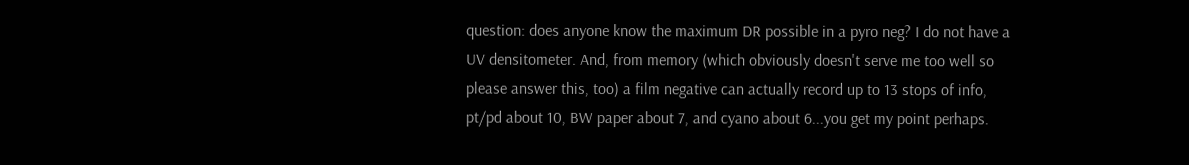question: does anyone know the maximum DR possible in a pyro neg? I do not have a UV densitometer. And, from memory (which obviously doesn't serve me too well so please answer this, too) a film negative can actually record up to 13 stops of info, pt/pd about 10, BW paper about 7, and cyano about 6...you get my point perhaps.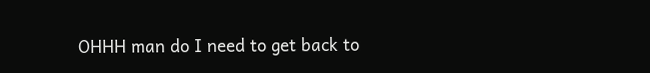OHHH man do I need to get back to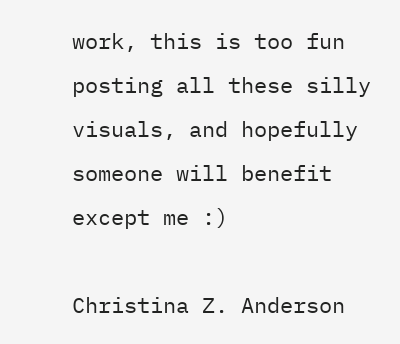work, this is too fun posting all these silly visuals, and hopefully someone will benefit except me :)

Christina Z. Anderson